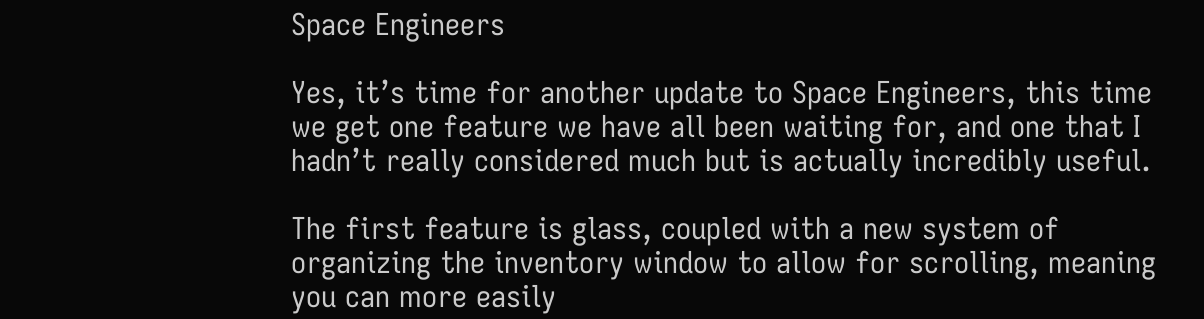Space Engineers

Yes, it’s time for another update to Space Engineers, this time we get one feature we have all been waiting for, and one that I hadn’t really considered much but is actually incredibly useful.

The first feature is glass, coupled with a new system of organizing the inventory window to allow for scrolling, meaning you can more easily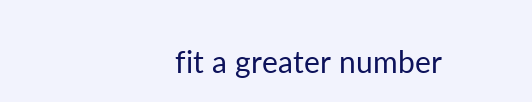fit a greater number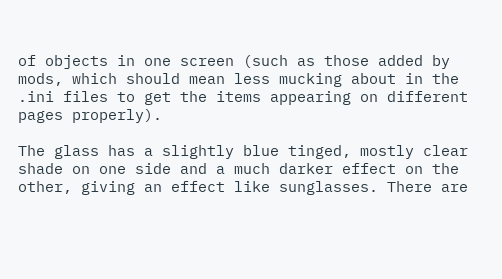of objects in one screen (such as those added by mods, which should mean less mucking about in the .ini files to get the items appearing on different pages properly).

The glass has a slightly blue tinged, mostly clear shade on one side and a much darker effect on the other, giving an effect like sunglasses. There are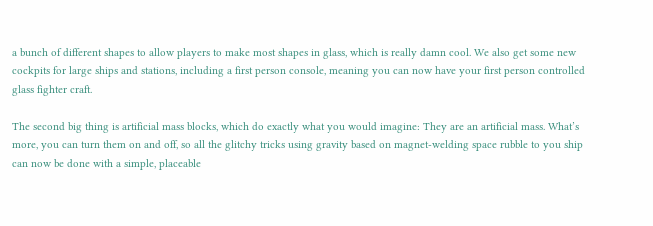a bunch of different shapes to allow players to make most shapes in glass, which is really damn cool. We also get some new cockpits for large ships and stations, including a first person console, meaning you can now have your first person controlled glass fighter craft.

The second big thing is artificial mass blocks, which do exactly what you would imagine: They are an artificial mass. What’s more, you can turn them on and off, so all the glitchy tricks using gravity based on magnet-welding space rubble to you ship can now be done with a simple, placeable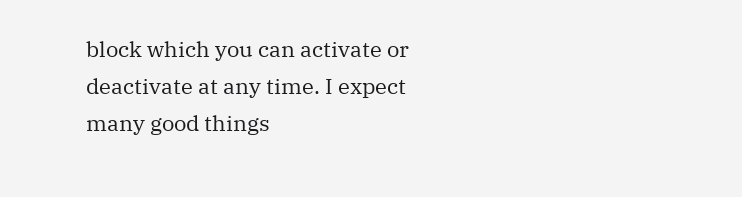block which you can activate or deactivate at any time. I expect many good things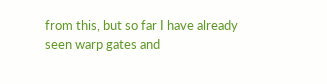from this, but so far I have already seen warp gates and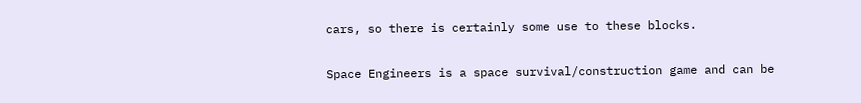cars, so there is certainly some use to these blocks.

Space Engineers is a space survival/construction game and can be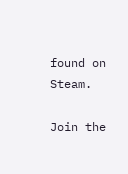found on Steam.

Join the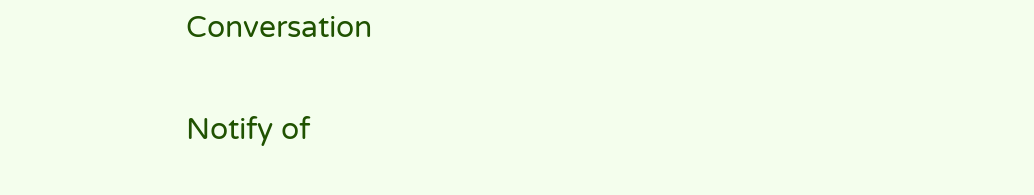Conversation

Notify of